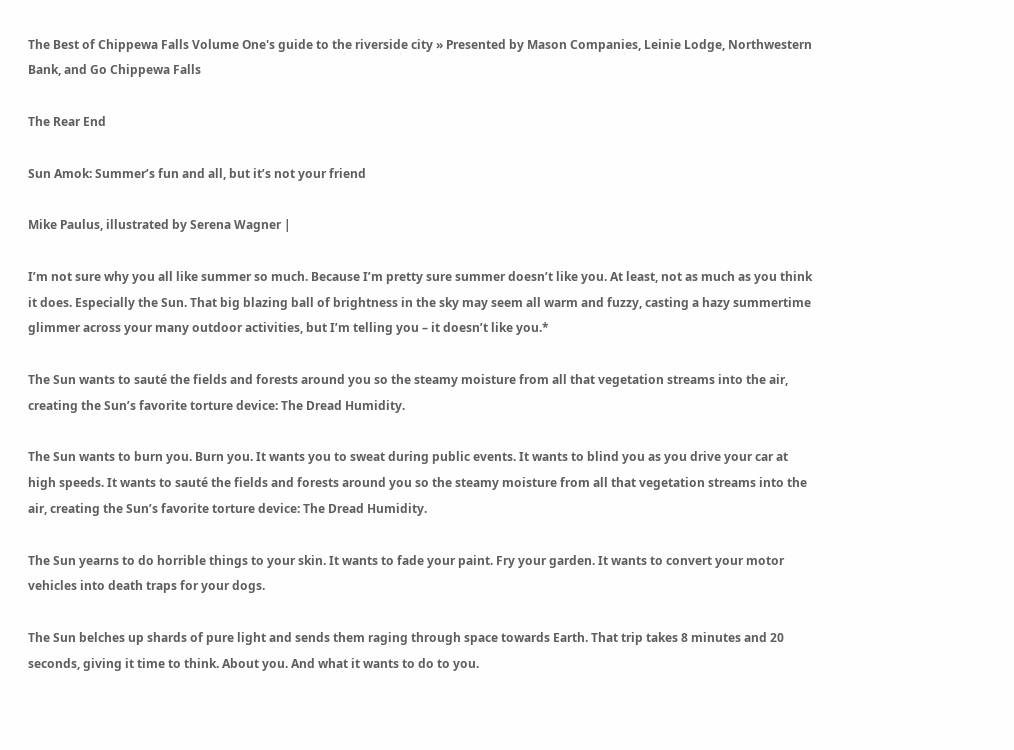The Best of Chippewa Falls Volume One's guide to the riverside city » Presented by Mason Companies, Leinie Lodge, Northwestern Bank, and Go Chippewa Falls

The Rear End

Sun Amok: Summer’s fun and all, but it’s not your friend

Mike Paulus, illustrated by Serena Wagner |

I’m not sure why you all like summer so much. Because I’m pretty sure summer doesn’t like you. At least, not as much as you think it does. Especially the Sun. That big blazing ball of brightness in the sky may seem all warm and fuzzy, casting a hazy summertime glimmer across your many outdoor activities, but I’m telling you – it doesn’t like you.*

The Sun wants to sauté the fields and forests around you so the steamy moisture from all that vegetation streams into the air, creating the Sun’s favorite torture device: The Dread Humidity.

The Sun wants to burn you. Burn you. It wants you to sweat during public events. It wants to blind you as you drive your car at high speeds. It wants to sauté the fields and forests around you so the steamy moisture from all that vegetation streams into the air, creating the Sun’s favorite torture device: The Dread Humidity.

The Sun yearns to do horrible things to your skin. It wants to fade your paint. Fry your garden. It wants to convert your motor vehicles into death traps for your dogs.

The Sun belches up shards of pure light and sends them raging through space towards Earth. That trip takes 8 minutes and 20 seconds, giving it time to think. About you. And what it wants to do to you.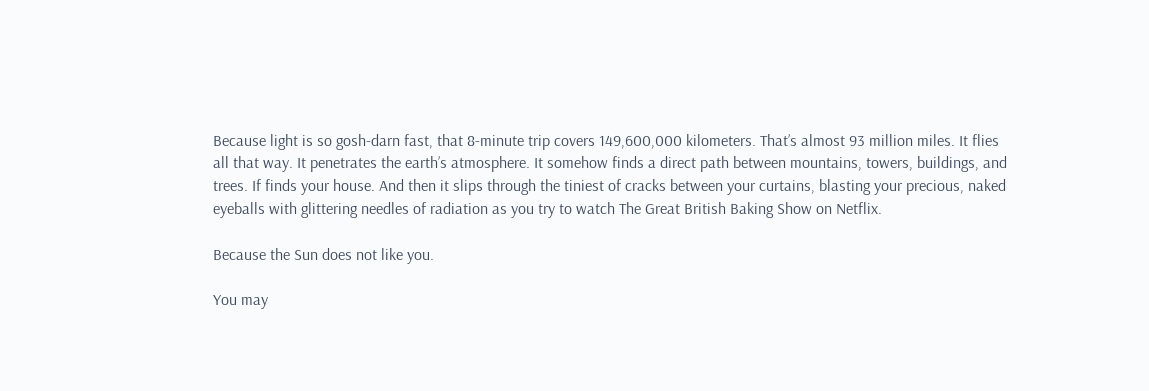Because light is so gosh-darn fast, that 8-minute trip covers 149,600,000 kilometers. That’s almost 93 million miles. It flies all that way. It penetrates the earth’s atmosphere. It somehow finds a direct path between mountains, towers, buildings, and trees. If finds your house. And then it slips through the tiniest of cracks between your curtains, blasting your precious, naked eyeballs with glittering needles of radiation as you try to watch The Great British Baking Show on Netflix.

Because the Sun does not like you.

You may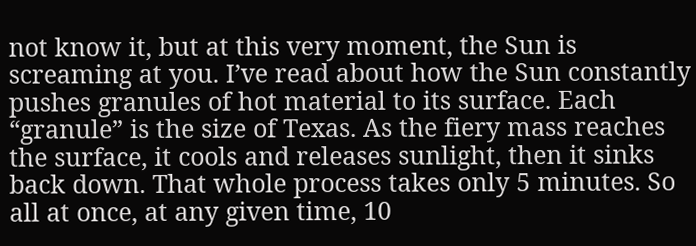not know it, but at this very moment, the Sun is screaming at you. I’ve read about how the Sun constantly pushes granules of hot material to its surface. Each “granule” is the size of Texas. As the fiery mass reaches the surface, it cools and releases sunlight, then it sinks back down. That whole process takes only 5 minutes. So all at once, at any given time, 10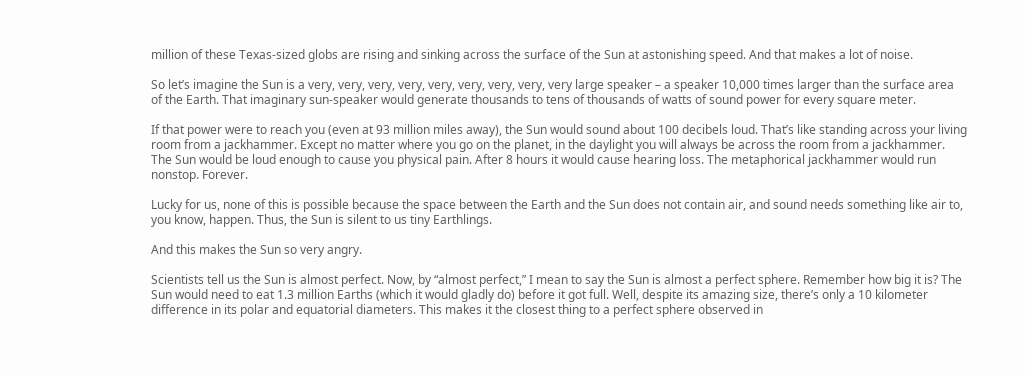million of these Texas-sized globs are rising and sinking across the surface of the Sun at astonishing speed. And that makes a lot of noise.

So let’s imagine the Sun is a very, very, very, very, very, very, very, very, very large speaker – a speaker 10,000 times larger than the surface area of the Earth. That imaginary sun-speaker would generate thousands to tens of thousands of watts of sound power for every square meter.

If that power were to reach you (even at 93 million miles away), the Sun would sound about 100 decibels loud. That’s like standing across your living room from a jackhammer. Except no matter where you go on the planet, in the daylight you will always be across the room from a jackhammer. The Sun would be loud enough to cause you physical pain. After 8 hours it would cause hearing loss. The metaphorical jackhammer would run nonstop. Forever.

Lucky for us, none of this is possible because the space between the Earth and the Sun does not contain air, and sound needs something like air to, you know, happen. Thus, the Sun is silent to us tiny Earthlings.

And this makes the Sun so very angry.

Scientists tell us the Sun is almost perfect. Now, by “almost perfect,” I mean to say the Sun is almost a perfect sphere. Remember how big it is? The Sun would need to eat 1.3 million Earths (which it would gladly do) before it got full. Well, despite its amazing size, there’s only a 10 kilometer difference in its polar and equatorial diameters. This makes it the closest thing to a perfect sphere observed in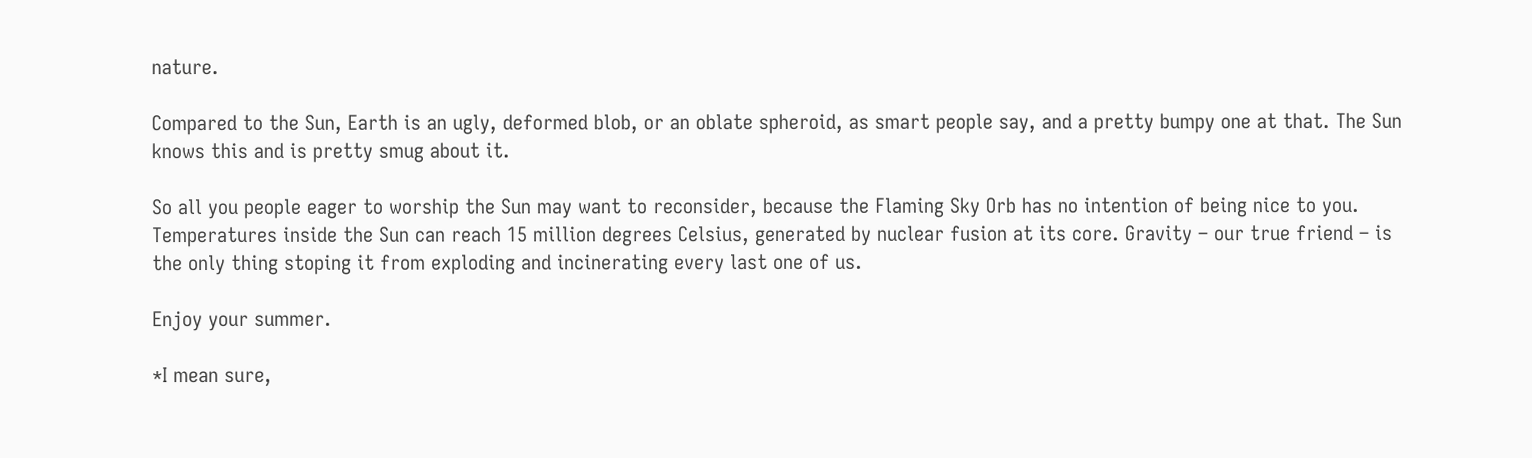nature.

Compared to the Sun, Earth is an ugly, deformed blob, or an oblate spheroid, as smart people say, and a pretty bumpy one at that. The Sun knows this and is pretty smug about it.

So all you people eager to worship the Sun may want to reconsider, because the Flaming Sky Orb has no intention of being nice to you. Temperatures inside the Sun can reach 15 million degrees Celsius, generated by nuclear fusion at its core. Gravity – our true friend – is the only thing stoping it from exploding and incinerating every last one of us.

Enjoy your summer.

*I mean sure,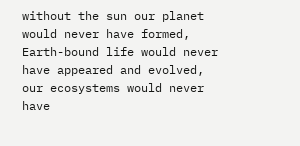without the sun our planet would never have formed, Earth-bound life would never have appeared and evolved, our ecosystems would never have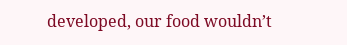developed, our food wouldn’t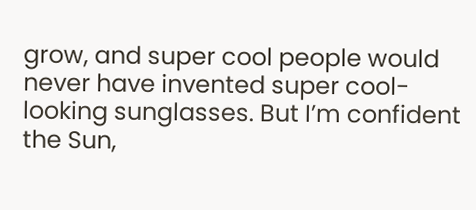grow, and super cool people would never have invented super cool-looking sunglasses. But I’m confident the Sun,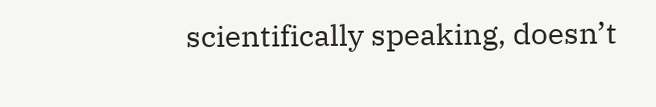scientifically speaking, doesn’t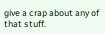give a crap about any of that stuff.